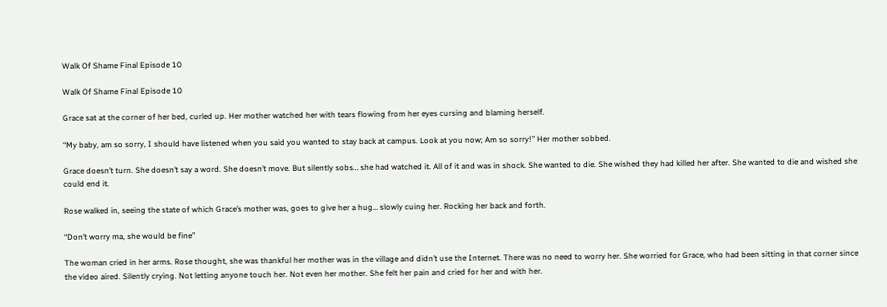Walk Of Shame Final Episode 10

Walk Of Shame Final Episode 10

Grace sat at the corner of her bed, curled up. Her mother watched her with tears flowing from her eyes cursing and blaming herself.

“My baby, am so sorry, I should have listened when you said you wanted to stay back at campus. Look at you now; Am so sorry!” Her mother sobbed.

Grace doesn’t turn. She doesn’t say a word. She doesn’t move. But silently sobs… she had watched it. All of it and was in shock. She wanted to die. She wished they had killed her after. She wanted to die and wished she could end it.

Rose walked in, seeing the state of which Grace’s mother was, goes to give her a hug… slowly cuing her. Rocking her back and forth.

“Don’t worry ma, she would be fine”

The woman cried in her arms. Rose thought, she was thankful her mother was in the village and didn’t use the Internet. There was no need to worry her. She worried for Grace, who had been sitting in that corner since the video aired. Silently crying. Not letting anyone touch her. Not even her mother. She felt her pain and cried for her and with her.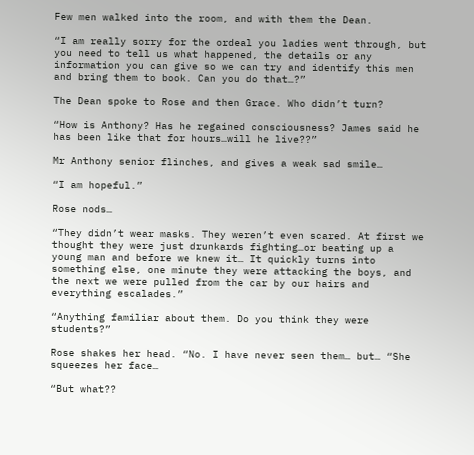Few men walked into the room, and with them the Dean.

“I am really sorry for the ordeal you ladies went through, but you need to tell us what happened, the details or any information you can give so we can try and identify this men and bring them to book. Can you do that…?”

The Dean spoke to Rose and then Grace. Who didn’t turn?

“How is Anthony? Has he regained consciousness? James said he has been like that for hours…will he live??”

Mr Anthony senior flinches, and gives a weak sad smile…

“I am hopeful.”

Rose nods…

“They didn’t wear masks. They weren’t even scared. At first we thought they were just drunkards fighting…or beating up a young man and before we knew it… It quickly turns into something else, one minute they were attacking the boys, and the next we were pulled from the car by our hairs and everything escalades.”

“Anything familiar about them. Do you think they were students?”

Rose shakes her head. “No. I have never seen them… but… “She squeezes her face…

“But what??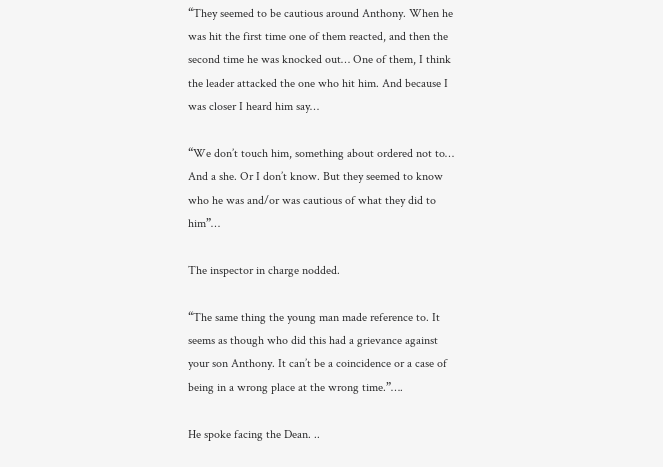“They seemed to be cautious around Anthony. When he was hit the first time one of them reacted, and then the second time he was knocked out… One of them, I think the leader attacked the one who hit him. And because I was closer I heard him say…

“We don’t touch him, something about ordered not to… And a she. Or I don’t know. But they seemed to know who he was and/or was cautious of what they did to him”…

The inspector in charge nodded.

“The same thing the young man made reference to. It seems as though who did this had a grievance against your son Anthony. It can’t be a coincidence or a case of being in a wrong place at the wrong time.”….

He spoke facing the Dean. ..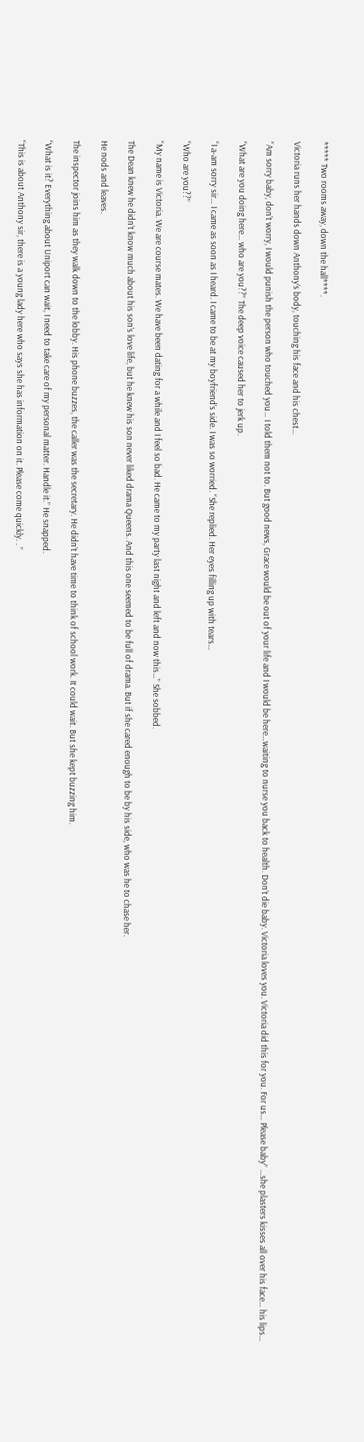***** Two rooms away, down the hall****.

Victoria runs her hands down Anthony’s body, touching his face and his chest…

“Am sorry baby, don’t worry, I would punish the person who touched you… I told them not to. But good news, Grace would be out of your life and I would be here…waiting to nurse you back to health. Don’t die baby. Victoria loves you. Victoria did this for you. For us… Please baby” …she plasters kisses all over his face… his lips…

“What are you doing here… who are you??” The deep voice caused her to jerk up.

“I a-am sorry sir… I came as soon as I heard. I came to be at my boyfriend’s side. I was so worried. “She replied. Her eyes filling up with tears…

“Who are you??”

“My name is Victoria. We are course mates. We have been dating for a while and I feel so bad. He came to my party last night and left and now this…” She sobbed.

The Dean knew he didn’t know much about his son’s love life, but he knew his son never liked drama Queens. And this one seemed to be full of drama. But if she cared enough to be by his side, who was he to chase her.

He nods and leaves.

The inspector joins him as they walk down to the lobby. His phone buzzes, the caller was the secretary. He didn’t have time to think of school work. It could wait. But she kept buzzing him.

“What is it? Everything about Uniport can wait, I need to take care of my personal matter. Handle it.” He snapped.

“This is about Anthony sir, there is a young lady here who says she has information on it. Please come quickly. . ”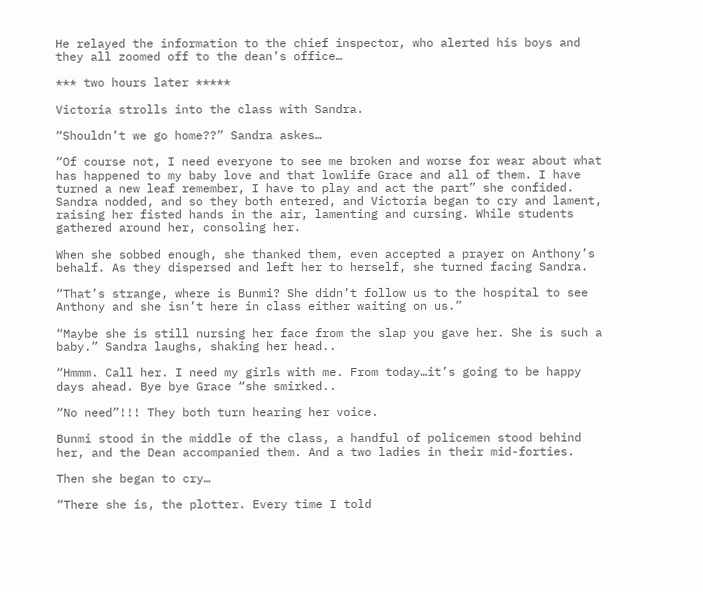He relayed the information to the chief inspector, who alerted his boys and they all zoomed off to the dean’s office…

*** two hours later *****

Victoria strolls into the class with Sandra.

“Shouldn’t we go home??” Sandra askes…

“Of course not, I need everyone to see me broken and worse for wear about what has happened to my baby love and that lowlife Grace and all of them. I have turned a new leaf remember, I have to play and act the part” she confided. Sandra nodded, and so they both entered, and Victoria began to cry and lament, raising her fisted hands in the air, lamenting and cursing. While students gathered around her, consoling her.

When she sobbed enough, she thanked them, even accepted a prayer on Anthony’s behalf. As they dispersed and left her to herself, she turned facing Sandra.

“That’s strange, where is Bunmi? She didn’t follow us to the hospital to see Anthony and she isn’t here in class either waiting on us.”

“Maybe she is still nursing her face from the slap you gave her. She is such a baby.” Sandra laughs, shaking her head..

“Hmmm. Call her. I need my girls with me. From today…it’s going to be happy days ahead. Bye bye Grace “she smirked..

“No need”!!! They both turn hearing her voice.

Bunmi stood in the middle of the class, a handful of policemen stood behind her, and the Dean accompanied them. And a two ladies in their mid-forties.

Then she began to cry…

“There she is, the plotter. Every time I told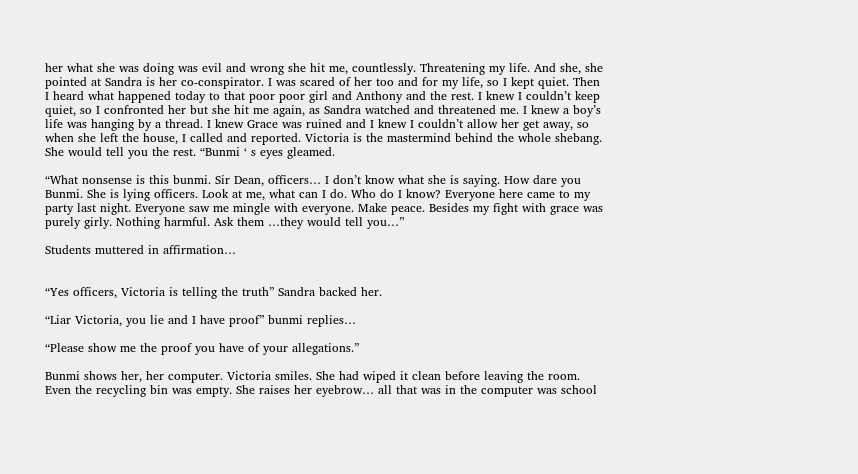her what she was doing was evil and wrong she hit me, countlessly. Threatening my life. And she, she pointed at Sandra is her co-conspirator. I was scared of her too and for my life, so I kept quiet. Then I heard what happened today to that poor poor girl and Anthony and the rest. I knew I couldn’t keep quiet, so I confronted her but she hit me again, as Sandra watched and threatened me. I knew a boy’s life was hanging by a thread. I knew Grace was ruined and I knew I couldn’t allow her get away, so when she left the house, I called and reported. Victoria is the mastermind behind the whole shebang. She would tell you the rest. “Bunmi ‘ s eyes gleamed.

“What nonsense is this bunmi. Sir Dean, officers… I don’t know what she is saying. How dare you Bunmi. She is lying officers. Look at me, what can I do. Who do I know? Everyone here came to my party last night. Everyone saw me mingle with everyone. Make peace. Besides my fight with grace was purely girly. Nothing harmful. Ask them …they would tell you…”

Students muttered in affirmation…


“Yes officers, Victoria is telling the truth” Sandra backed her.

“Liar Victoria, you lie and I have proof” bunmi replies…

“Please show me the proof you have of your allegations.”

Bunmi shows her, her computer. Victoria smiles. She had wiped it clean before leaving the room. Even the recycling bin was empty. She raises her eyebrow… all that was in the computer was school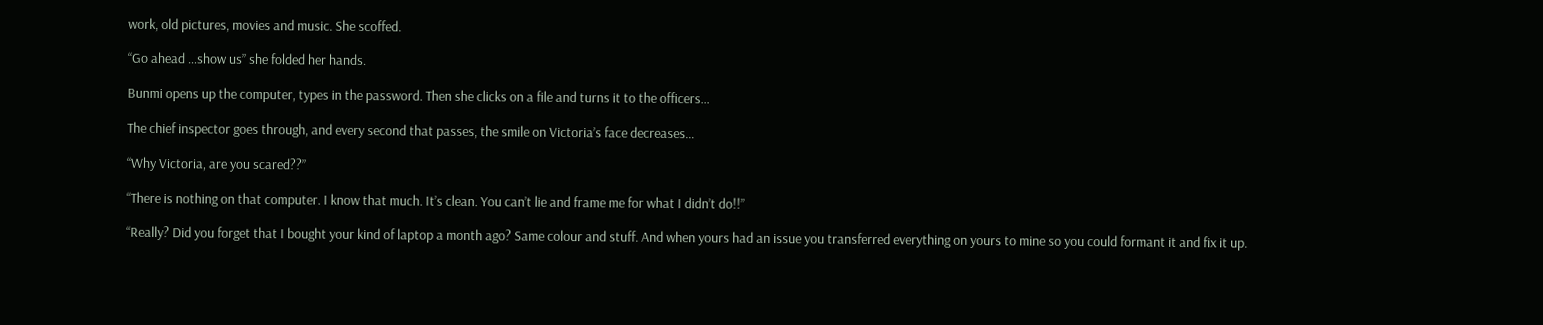work, old pictures, movies and music. She scoffed.

“Go ahead …show us” she folded her hands.

Bunmi opens up the computer, types in the password. Then she clicks on a file and turns it to the officers…

The chief inspector goes through, and every second that passes, the smile on Victoria’s face decreases…

“Why Victoria, are you scared??”

“There is nothing on that computer. I know that much. It’s clean. You can’t lie and frame me for what I didn’t do!!”

“Really? Did you forget that I bought your kind of laptop a month ago? Same colour and stuff. And when yours had an issue you transferred everything on yours to mine so you could formant it and fix it up.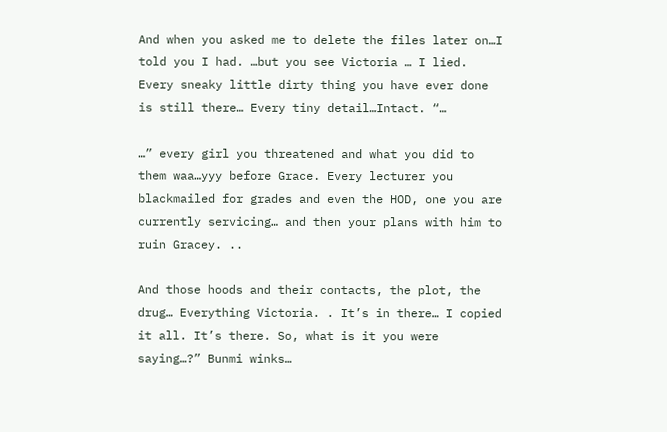And when you asked me to delete the files later on…I told you I had. …but you see Victoria … I lied. Every sneaky little dirty thing you have ever done is still there… Every tiny detail…Intact. “…

…” every girl you threatened and what you did to them waa…yyy before Grace. Every lecturer you blackmailed for grades and even the HOD, one you are currently servicing… and then your plans with him to ruin Gracey. ..

And those hoods and their contacts, the plot, the drug… Everything Victoria. . It’s in there… I copied it all. It’s there. So, what is it you were saying…?” Bunmi winks…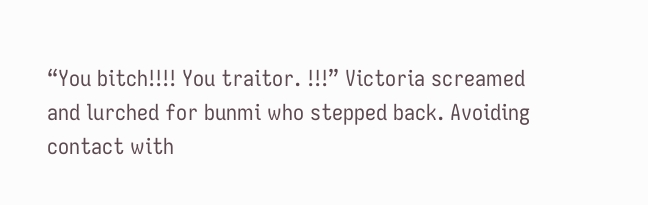“You bitch!!!! You traitor. !!!” Victoria screamed and lurched for bunmi who stepped back. Avoiding contact with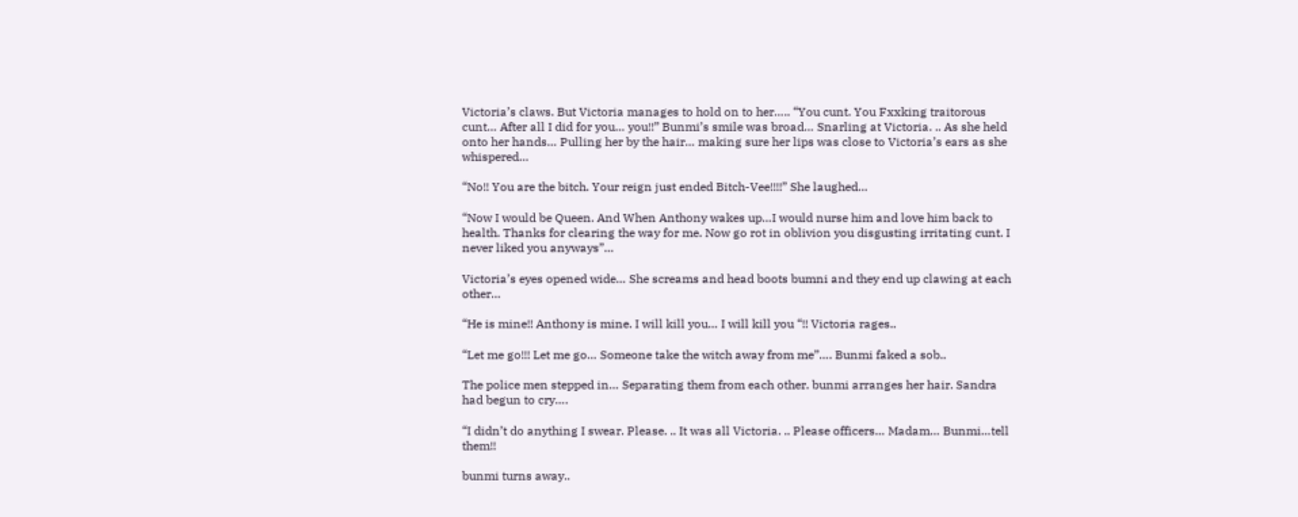Victoria’s claws. But Victoria manages to hold on to her….. “You cunt. You Fxxking traitorous cunt… After all I did for you… you!!” Bunmi’s smile was broad… Snarling at Victoria. .. As she held onto her hands… Pulling her by the hair… making sure her lips was close to Victoria’s ears as she whispered…

“No!! You are the bitch. Your reign just ended Bitch-Vee!!!!” She laughed…

“Now I would be Queen. And When Anthony wakes up…I would nurse him and love him back to health. Thanks for clearing the way for me. Now go rot in oblivion you disgusting irritating cunt. I never liked you anyways”…

Victoria’s eyes opened wide… She screams and head boots bumni and they end up clawing at each other…

“He is mine!! Anthony is mine. I will kill you… I will kill you “!! Victoria rages..

“Let me go!!! Let me go… Someone take the witch away from me”…. Bunmi faked a sob..

The police men stepped in… Separating them from each other. bunmi arranges her hair. Sandra had begun to cry….

“I didn’t do anything I swear. Please. .. It was all Victoria. .. Please officers… Madam… Bunmi…tell them!!

bunmi turns away..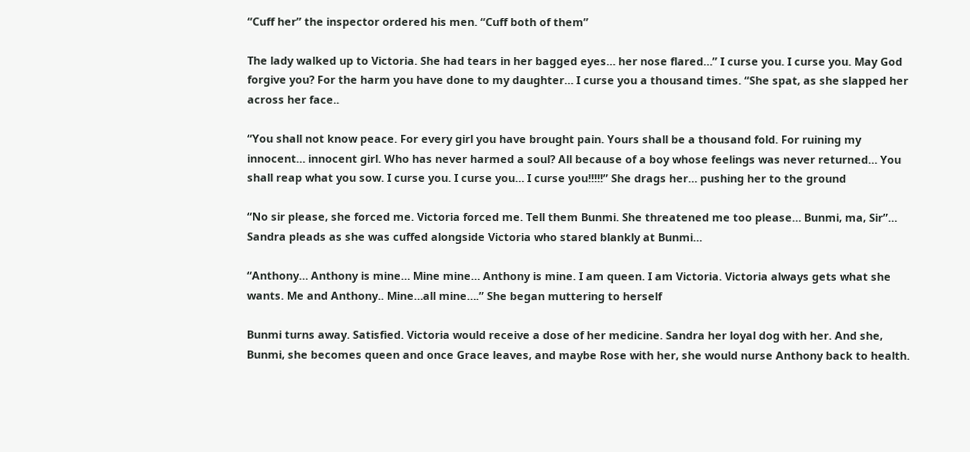“Cuff her” the inspector ordered his men. “Cuff both of them”

The lady walked up to Victoria. She had tears in her bagged eyes… her nose flared…” I curse you. I curse you. May God forgive you? For the harm you have done to my daughter… I curse you a thousand times. “She spat, as she slapped her across her face..

“You shall not know peace. For every girl you have brought pain. Yours shall be a thousand fold. For ruining my innocent… innocent girl. Who has never harmed a soul? All because of a boy whose feelings was never returned… You shall reap what you sow. I curse you. I curse you… I curse you!!!!!” She drags her… pushing her to the ground

“No sir please, she forced me. Victoria forced me. Tell them Bunmi. She threatened me too please… Bunmi, ma, Sir”… Sandra pleads as she was cuffed alongside Victoria who stared blankly at Bunmi…

“Anthony… Anthony is mine… Mine mine… Anthony is mine. I am queen. I am Victoria. Victoria always gets what she wants. Me and Anthony.. Mine…all mine….” She began muttering to herself

Bunmi turns away. Satisfied. Victoria would receive a dose of her medicine. Sandra her loyal dog with her. And she, Bunmi, she becomes queen and once Grace leaves, and maybe Rose with her, she would nurse Anthony back to health.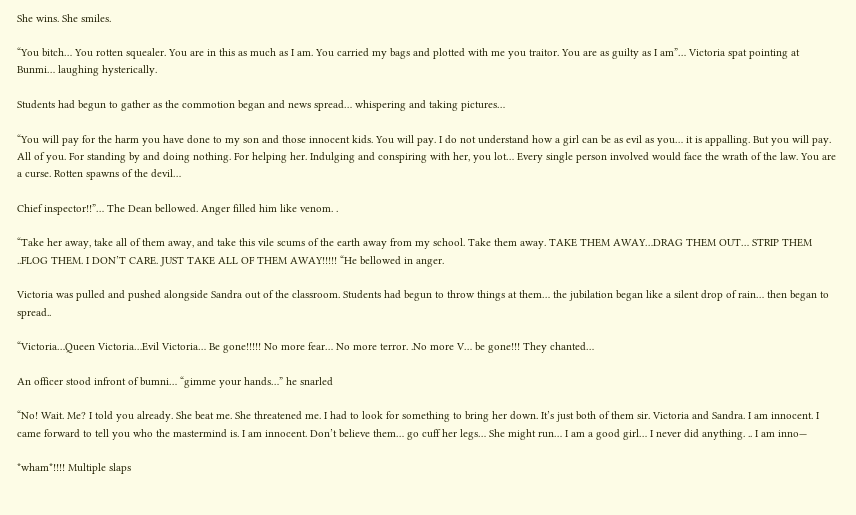She wins. She smiles.

“You bitch… You rotten squealer. You are in this as much as I am. You carried my bags and plotted with me you traitor. You are as guilty as I am”… Victoria spat pointing at Bunmi… laughing hysterically.

Students had begun to gather as the commotion began and news spread… whispering and taking pictures…

“You will pay for the harm you have done to my son and those innocent kids. You will pay. I do not understand how a girl can be as evil as you… it is appalling. But you will pay. All of you. For standing by and doing nothing. For helping her. Indulging and conspiring with her, you lot… Every single person involved would face the wrath of the law. You are a curse. Rotten spawns of the devil…

Chief inspector!!”… The Dean bellowed. Anger filled him like venom. .

“Take her away, take all of them away, and take this vile scums of the earth away from my school. Take them away. TAKE THEM AWAY…DRAG THEM OUT… STRIP THEM ..FLOG THEM. I DON’T CARE. JUST TAKE ALL OF THEM AWAY!!!!! “He bellowed in anger.

Victoria was pulled and pushed alongside Sandra out of the classroom. Students had begun to throw things at them… the jubilation began like a silent drop of rain… then began to spread..

“Victoria…Queen Victoria…Evil Victoria… Be gone!!!!! No more fear… No more terror. .No more V… be gone!!! They chanted…

An officer stood infront of bumni… “gimme your hands…” he snarled

“No! Wait. Me? I told you already. She beat me. She threatened me. I had to look for something to bring her down. It’s just both of them sir. Victoria and Sandra. I am innocent. I came forward to tell you who the mastermind is. I am innocent. Don’t believe them… go cuff her legs… She might run… I am a good girl… I never did anything. .. I am inno—

*wham*!!!! Multiple slaps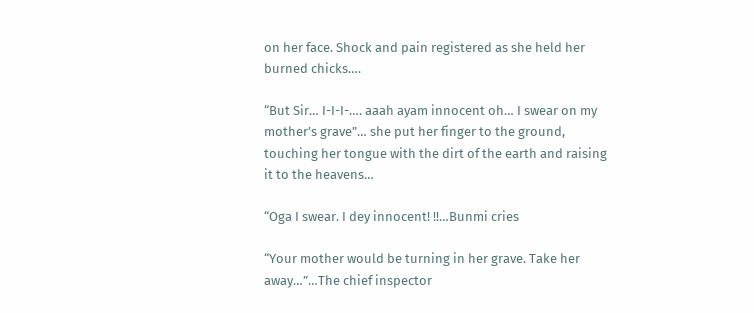on her face. Shock and pain registered as she held her burned chicks….

“But Sir… I-I-I-…. aaah ayam innocent oh… I swear on my mother’s grave”… she put her finger to the ground, touching her tongue with the dirt of the earth and raising it to the heavens…

“Oga I swear. I dey innocent! !!…Bunmi cries

“Your mother would be turning in her grave. Take her away…”…The chief inspector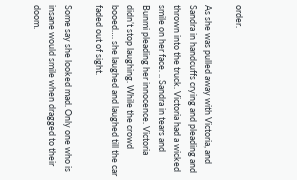order.

As she was pulled away with Victoria, and Sandra in handcuffs crying and pleading and thrown into the truck. Victoria had a wicked smile on her face. .. Sandra in tears and Bunmi pleading her innocence. Victoria didn’t stop laughing. While the crowd booed…. she laughed and laughed till the car faded out of sight.

Some say she looked mad. Only one who is insane would smile when dragged to their doom.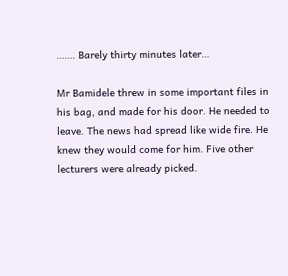……. Barely thirty minutes later…

Mr Bamidele threw in some important files in his bag, and made for his door. He needed to leave. The news had spread like wide fire. He knew they would come for him. Five other lecturers were already picked.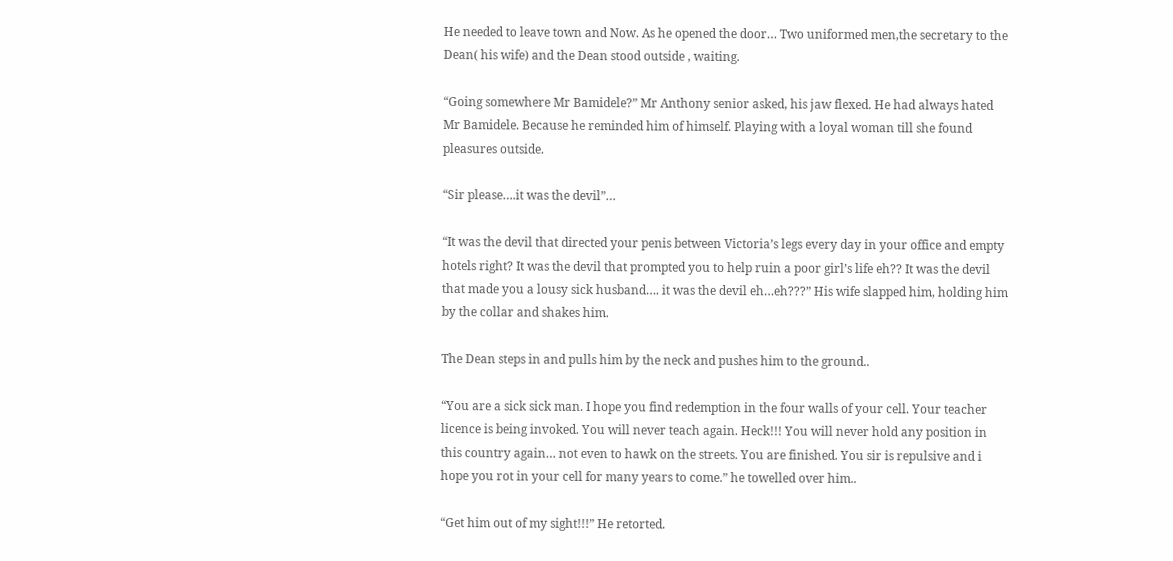He needed to leave town and Now. As he opened the door… Two uniformed men,the secretary to the Dean( his wife) and the Dean stood outside , waiting.

“Going somewhere Mr Bamidele?” Mr Anthony senior asked, his jaw flexed. He had always hated Mr Bamidele. Because he reminded him of himself. Playing with a loyal woman till she found pleasures outside.

“Sir please….it was the devil”…

“It was the devil that directed your penis between Victoria’s legs every day in your office and empty hotels right? It was the devil that prompted you to help ruin a poor girl’s life eh?? It was the devil that made you a lousy sick husband…. it was the devil eh…eh???” His wife slapped him, holding him by the collar and shakes him.

The Dean steps in and pulls him by the neck and pushes him to the ground..

“You are a sick sick man. I hope you find redemption in the four walls of your cell. Your teacher licence is being invoked. You will never teach again. Heck!!! You will never hold any position in this country again… not even to hawk on the streets. You are finished. You sir is repulsive and i hope you rot in your cell for many years to come.” he towelled over him..

“Get him out of my sight!!!” He retorted.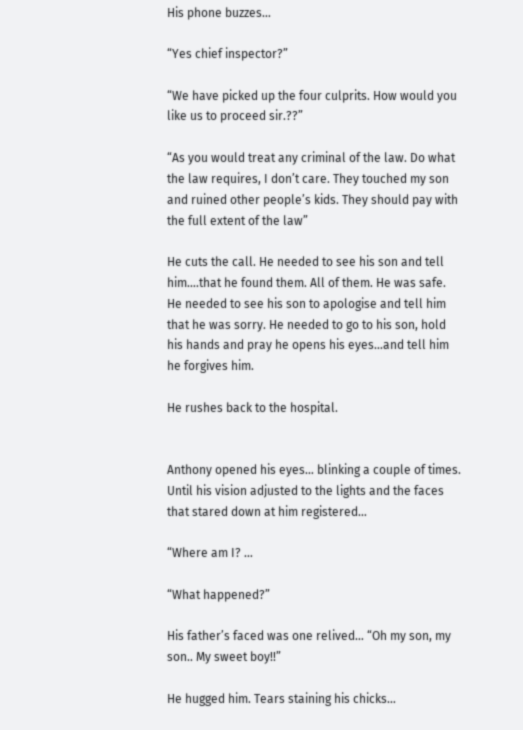His phone buzzes…

“Yes chief inspector?”

“We have picked up the four culprits. How would you like us to proceed sir.??”

“As you would treat any criminal of the law. Do what the law requires, I don’t care. They touched my son and ruined other people’s kids. They should pay with the full extent of the law”

He cuts the call. He needed to see his son and tell him….that he found them. All of them. He was safe. He needed to see his son to apologise and tell him that he was sorry. He needed to go to his son, hold his hands and pray he opens his eyes…and tell him he forgives him.

He rushes back to the hospital.


Anthony opened his eyes… blinking a couple of times. Until his vision adjusted to the lights and the faces that stared down at him registered…

“Where am I? …

“What happened?”

His father’s faced was one relived… “Oh my son, my son.. My sweet boy!!”

He hugged him. Tears staining his chicks…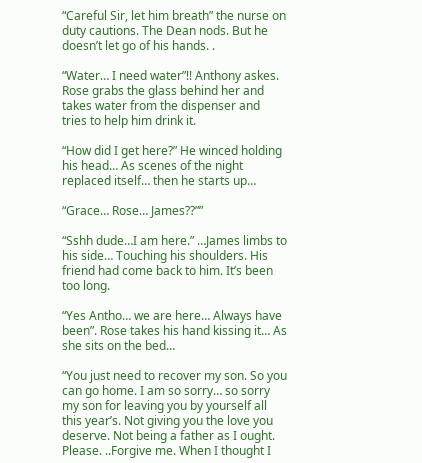“Careful Sir, let him breath” the nurse on duty cautions. The Dean nods. But he doesn’t let go of his hands. .

“Water… I need water”!! Anthony askes. Rose grabs the glass behind her and takes water from the dispenser and tries to help him drink it.

“How did I get here?” He winced holding his head… As scenes of the night replaced itself… then he starts up…

“Grace… Rose… James??””

“Sshh dude…I am here.” …James limbs to his side… Touching his shoulders. His friend had come back to him. It’s been too long.

“Yes Antho… we are here… Always have been”. Rose takes his hand kissing it… As she sits on the bed…

“You just need to recover my son. So you can go home. I am so sorry… so sorry my son for leaving you by yourself all this year’s. Not giving you the love you deserve. Not being a father as I ought. Please. ..Forgive me. When I thought I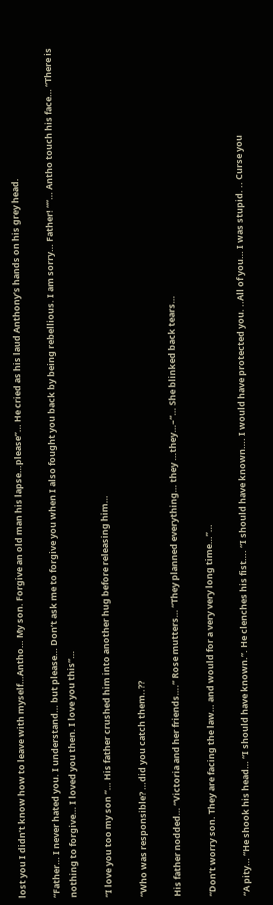lost you I didn’t know how to leave with myself…Antho… My son. Forgive an old man his lapse…please”… He cried as his laud Anthony’s hands on his grey head.

“Father… I never hated you. I understand… but please… Don’t ask me to forgive you when I also fought you back by being rebellious. I am sorry… Father! “”… Antho touch his face… “There is nothing to forgive… I loved you then. I love you this”…

“I love you too my son “… His father crushed him into another hug before releasing him…

“Who was responsible? …did you catch them..??

His father nodded… “Victoria and her friends….” Rose mutters… “They planned everything… they …they…–“… She blinked back tears…

“Don’t worry son. They are facing the law… and would for a very very long time…”…

“A pity… “He shook his head… “I should have known.”. He clenches his fist…. “I should have known…. I would have protected you. ..All of you… I was stupid. .. Curse you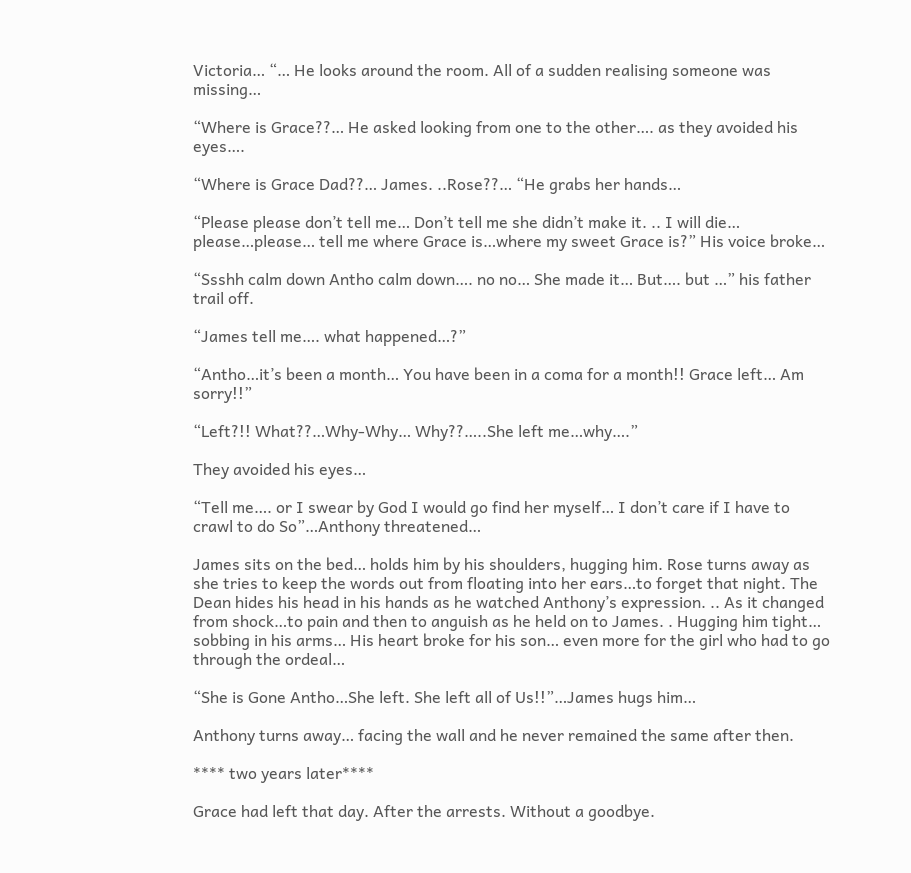Victoria… “… He looks around the room. All of a sudden realising someone was missing…

“Where is Grace??… He asked looking from one to the other…. as they avoided his eyes….

“Where is Grace Dad??… James. ..Rose??… “He grabs her hands…

“Please please don’t tell me… Don’t tell me she didn’t make it. .. I will die… please…please… tell me where Grace is…where my sweet Grace is?” His voice broke…

“Ssshh calm down Antho calm down…. no no… She made it… But…. but …” his father trail off.

“James tell me…. what happened…?”

“Antho…it’s been a month… You have been in a coma for a month!! Grace left… Am sorry!!”

“Left?!! What??…Why-Why… Why??…..She left me…why….”

They avoided his eyes…

“Tell me…. or I swear by God I would go find her myself… I don’t care if I have to crawl to do So”…Anthony threatened…

James sits on the bed… holds him by his shoulders, hugging him. Rose turns away as she tries to keep the words out from floating into her ears…to forget that night. The Dean hides his head in his hands as he watched Anthony’s expression. .. As it changed from shock…to pain and then to anguish as he held on to James. . Hugging him tight… sobbing in his arms… His heart broke for his son… even more for the girl who had to go through the ordeal…

“She is Gone Antho…She left. She left all of Us!!”…James hugs him…

Anthony turns away… facing the wall and he never remained the same after then.

**** two years later****

Grace had left that day. After the arrests. Without a goodbye.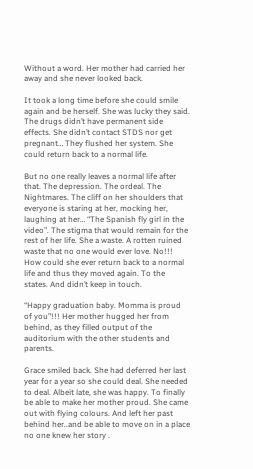Without a word. Her mother had carried her away and she never looked back.

It took a long time before she could smile again and be herself. She was lucky they said. The drugs didn’t have permanent side effects. She didn’t contact STDS nor get pregnant… They flushed her system. She could return back to a normal life.

But no one really leaves a normal life after that. The depression. The ordeal. The Nightmares. The cliff on her shoulders that everyone is staring at her, mocking her, laughing at her… “The Spanish fly girl in the video”. The stigma that would remain for the rest of her life. She a waste. A rotten ruined waste that no one would ever love. No!!! How could she ever return back to a normal life and thus they moved again. To the states. And didn’t keep in touch.

“Happy graduation baby. Momma is proud of you”!!! Her mother hugged her from behind, as they filled output of the auditorium with the other students and parents.

Grace smiled back. She had deferred her last year for a year so she could deal. She needed to deal. Albeit late, she was happy. To finally be able to make her mother proud. She came out with flying colours. And left her past behind her..and be able to move on in a place no one knew her story .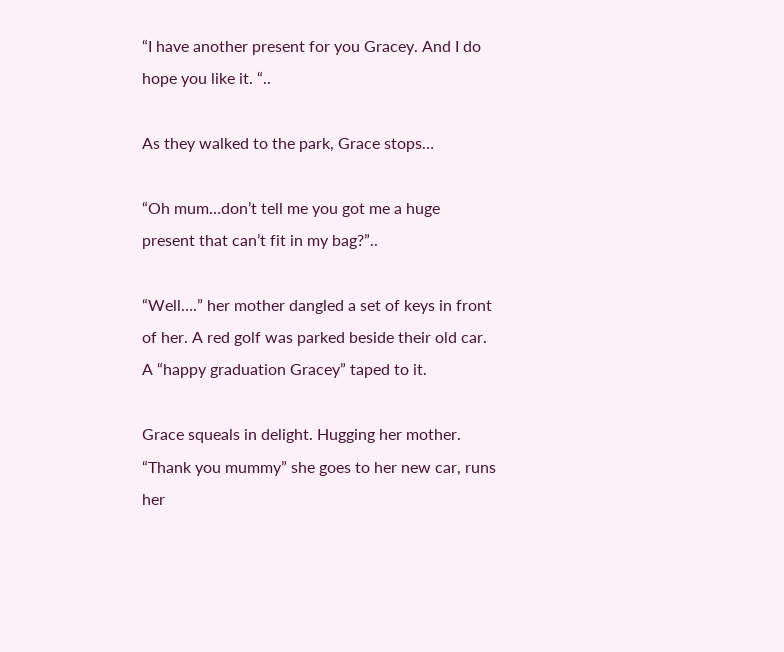“I have another present for you Gracey. And I do hope you like it. “..

As they walked to the park, Grace stops…

“Oh mum…don’t tell me you got me a huge present that can’t fit in my bag?”..

“Well….” her mother dangled a set of keys in front of her. A red golf was parked beside their old car. A “happy graduation Gracey” taped to it.

Grace squeals in delight. Hugging her mother. “Thank you mummy” she goes to her new car, runs her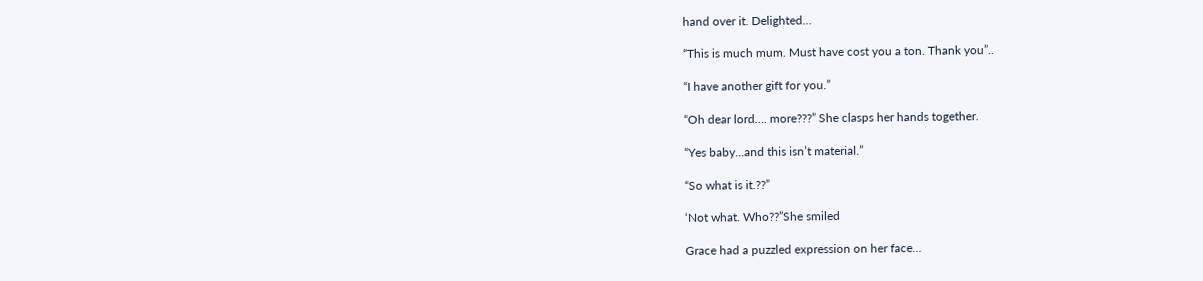hand over it. Delighted…

“This is much mum. Must have cost you a ton. Thank you”..

“I have another gift for you.”

“Oh dear lord…. more???” She clasps her hands together.

“Yes baby…and this isn’t material.”

“So what is it.??”

‘Not what. Who??”She smiled

Grace had a puzzled expression on her face…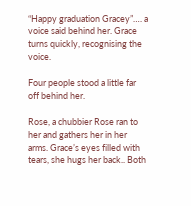“Happy graduation Gracey”…. a voice said behind her. Grace turns quickly, recognising the voice.

Four people stood a little far off behind her.

Rose, a chubbier Rose ran to her and gathers her in her arms. Grace’s eyes filled with tears, she hugs her back.. Both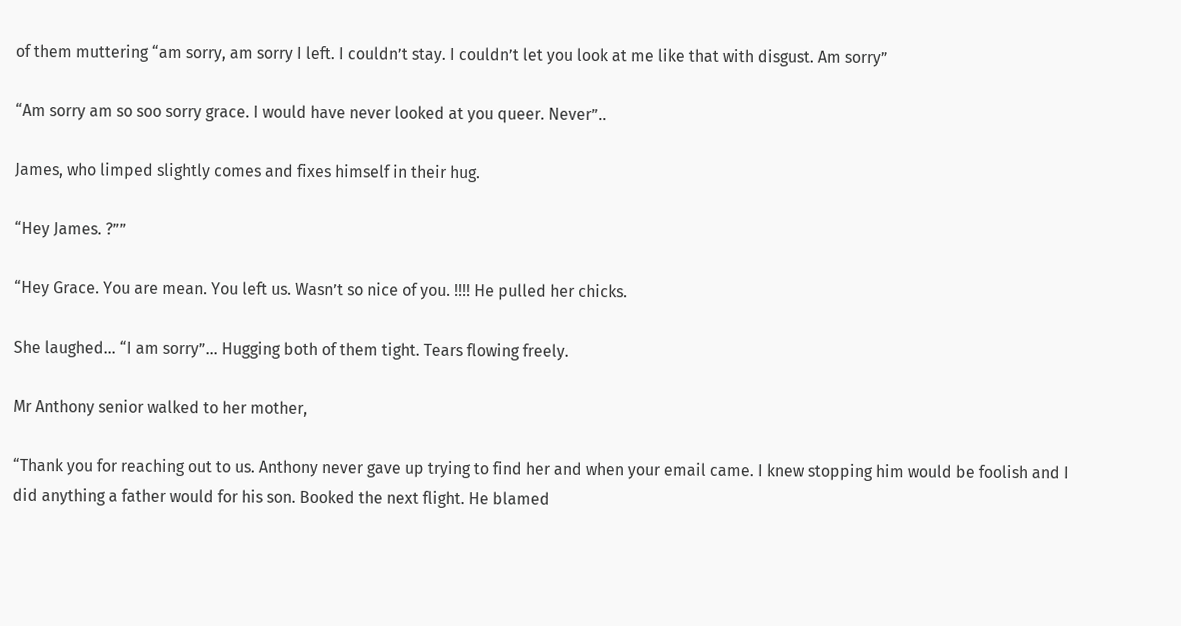of them muttering “am sorry, am sorry I left. I couldn’t stay. I couldn’t let you look at me like that with disgust. Am sorry”

“Am sorry am so soo sorry grace. I would have never looked at you queer. Never”..

James, who limped slightly comes and fixes himself in their hug.

“Hey James. ?””

“Hey Grace. You are mean. You left us. Wasn’t so nice of you. !!!! He pulled her chicks.

She laughed… “I am sorry”… Hugging both of them tight. Tears flowing freely.

Mr Anthony senior walked to her mother,

“Thank you for reaching out to us. Anthony never gave up trying to find her and when your email came. I knew stopping him would be foolish and I did anything a father would for his son. Booked the next flight. He blamed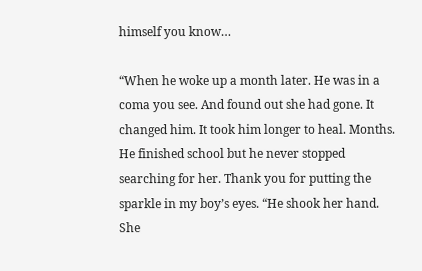himself you know…

“When he woke up a month later. He was in a coma you see. And found out she had gone. It changed him. It took him longer to heal. Months. He finished school but he never stopped searching for her. Thank you for putting the sparkle in my boy’s eyes. “He shook her hand. She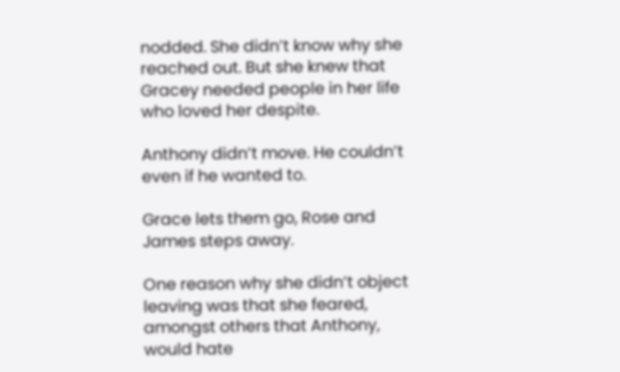nodded. She didn’t know why she reached out. But she knew that Gracey needed people in her life who loved her despite.

Anthony didn’t move. He couldn’t even if he wanted to.

Grace lets them go, Rose and James steps away.

One reason why she didn’t object leaving was that she feared, amongst others that Anthony, would hate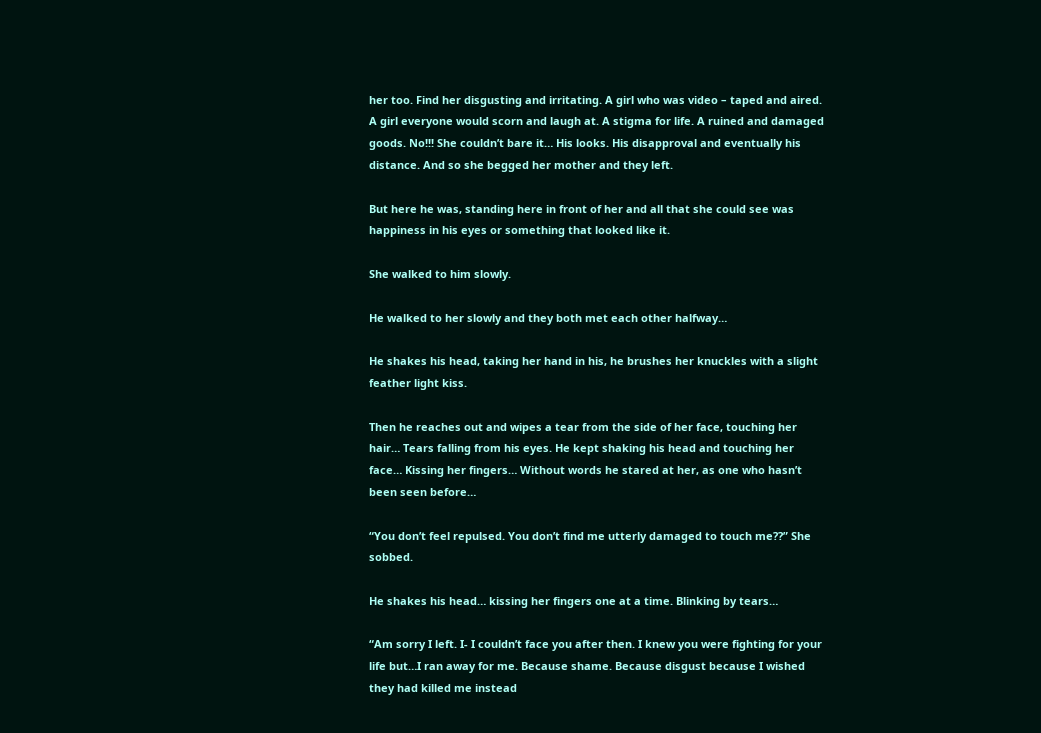her too. Find her disgusting and irritating. A girl who was video – taped and aired. A girl everyone would scorn and laugh at. A stigma for life. A ruined and damaged goods. No!!! She couldn’t bare it… His looks. His disapproval and eventually his distance. And so she begged her mother and they left.

But here he was, standing here in front of her and all that she could see was happiness in his eyes or something that looked like it.

She walked to him slowly.

He walked to her slowly and they both met each other halfway…

He shakes his head, taking her hand in his, he brushes her knuckles with a slight feather light kiss.

Then he reaches out and wipes a tear from the side of her face, touching her hair… Tears falling from his eyes. He kept shaking his head and touching her face… Kissing her fingers… Without words he stared at her, as one who hasn’t been seen before…

“You don’t feel repulsed. You don’t find me utterly damaged to touch me??” She sobbed.

He shakes his head… kissing her fingers one at a time. Blinking by tears…

“Am sorry I left. I- I couldn’t face you after then. I knew you were fighting for your life but…I ran away for me. Because shame. Because disgust because I wished they had killed me instead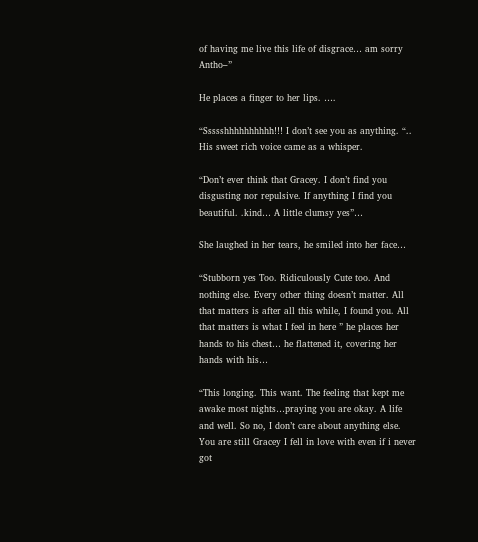of having me live this life of disgrace… am sorry Antho–”

He places a finger to her lips. ….

“Ssssshhhhhhhhhh!!! I don’t see you as anything. “.. His sweet rich voice came as a whisper.

“Don’t ever think that Gracey. I don’t find you disgusting nor repulsive. If anything I find you beautiful. .kind… A little clumsy yes”…

She laughed in her tears, he smiled into her face…

“Stubborn yes Too. Ridiculously Cute too. And nothing else. Every other thing doesn’t matter. All that matters is after all this while, I found you. All that matters is what I feel in here ” he places her hands to his chest… he flattened it, covering her hands with his…

“This longing. This want. The feeling that kept me awake most nights…praying you are okay. A life and well. So no, I don’t care about anything else. You are still Gracey I fell in love with even if i never got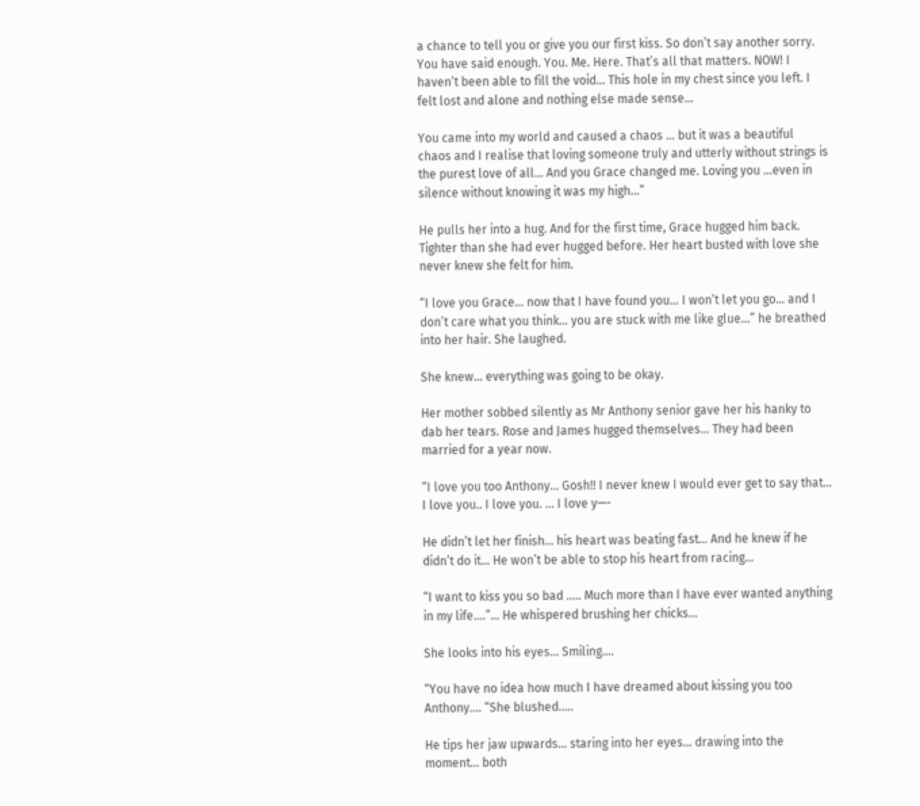a chance to tell you or give you our first kiss. So don’t say another sorry. You have said enough. You. Me. Here. That’s all that matters. NOW! I haven’t been able to fill the void… This hole in my chest since you left. I felt lost and alone and nothing else made sense…

You came into my world and caused a chaos … but it was a beautiful chaos and I realise that loving someone truly and utterly without strings is the purest love of all… And you Grace changed me. Loving you …even in silence without knowing it was my high…”

He pulls her into a hug. And for the first time, Grace hugged him back. Tighter than she had ever hugged before. Her heart busted with love she never knew she felt for him.

“I love you Grace… now that I have found you… I won’t let you go… and I don’t care what you think… you are stuck with me like glue…” he breathed into her hair. She laughed.

She knew… everything was going to be okay.

Her mother sobbed silently as Mr Anthony senior gave her his hanky to dab her tears. Rose and James hugged themselves… They had been married for a year now.

“I love you too Anthony… Gosh!! I never knew I would ever get to say that… I love you.. I love you. … I love y—-

He didn’t let her finish… his heart was beating fast… And he knew if he didn’t do it… He won’t be able to stop his heart from racing…

“I want to kiss you so bad ….. Much more than I have ever wanted anything in my life….”… He whispered brushing her chicks…

She looks into his eyes… Smiling….

“You have no idea how much I have dreamed about kissing you too Anthony…. “She blushed…..

He tips her jaw upwards… staring into her eyes… drawing into the moment… both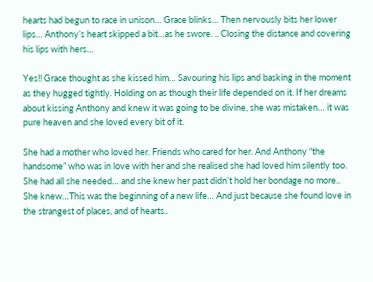hearts had begun to race in unison… Grace blinks… Then nervously bits her lower lips… Anthony’s heart skipped a bit…as he swore. .. Closing the distance and covering his lips with hers…

Yes!! Grace thought as she kissed him… Savouring his lips and basking in the moment as they hugged tightly. Holding on as though their life depended on it. If her dreams about kissing Anthony and knew it was going to be divine, she was mistaken… it was pure heaven and she loved every bit of it.

She had a mother who loved her. Friends who cared for her. And Anthony “the handsome” who was in love with her and she realised she had loved him silently too. She had all she needed… and she knew her past didn’t hold her bondage no more..
She knew…This was the beginning of a new life… And just because she found love in the strangest of places, and of hearts..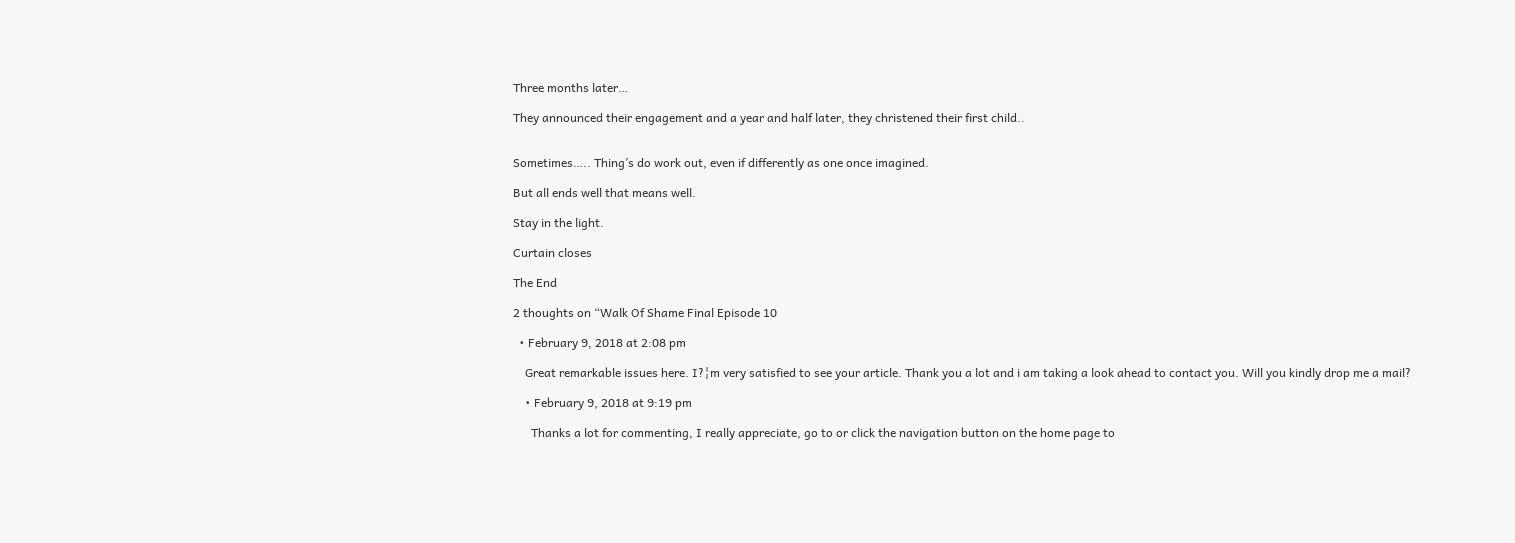Three months later…

They announced their engagement and a year and half later, they christened their first child..


Sometimes….. Thing’s do work out, even if differently as one once imagined.

But all ends well that means well.

Stay in the light.

Curtain closes

The End

2 thoughts on “Walk Of Shame Final Episode 10

  • February 9, 2018 at 2:08 pm

    Great remarkable issues here. I?¦m very satisfied to see your article. Thank you a lot and i am taking a look ahead to contact you. Will you kindly drop me a mail?

    • February 9, 2018 at 9:19 pm

      Thanks a lot for commenting, I really appreciate, go to or click the navigation button on the home page to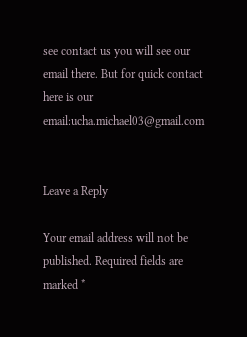see contact us you will see our email there. But for quick contact here is our email:ucha.michael03@gmail.com


Leave a Reply

Your email address will not be published. Required fields are marked *